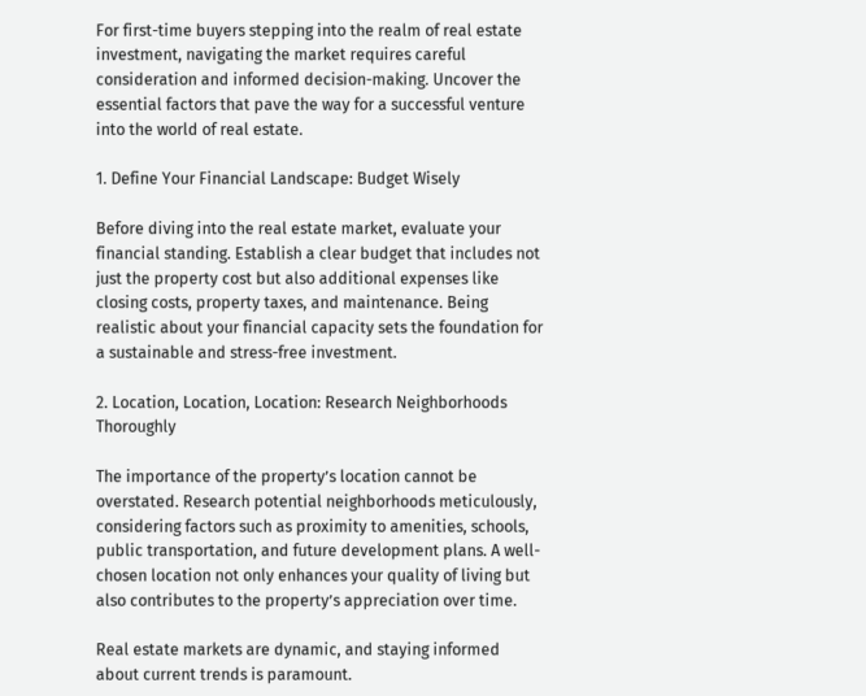For first-time buyers stepping into the realm of real estate investment, navigating the market requires careful consideration and informed decision-making. Uncover the essential factors that pave the way for a successful venture into the world of real estate.

1. Define Your Financial Landscape: Budget Wisely

Before diving into the real estate market, evaluate your financial standing. Establish a clear budget that includes not just the property cost but also additional expenses like closing costs, property taxes, and maintenance. Being realistic about your financial capacity sets the foundation for a sustainable and stress-free investment.

2. Location, Location, Location: Research Neighborhoods Thoroughly

The importance of the property’s location cannot be overstated. Research potential neighborhoods meticulously, considering factors such as proximity to amenities, schools, public transportation, and future development plans. A well-chosen location not only enhances your quality of living but also contributes to the property’s appreciation over time.

Real estate markets are dynamic, and staying informed about current trends is paramount.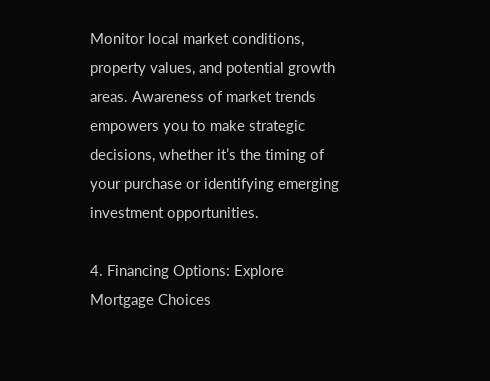Monitor local market conditions, property values, and potential growth areas. Awareness of market trends empowers you to make strategic decisions, whether it’s the timing of your purchase or identifying emerging investment opportunities.

4. Financing Options: Explore Mortgage Choices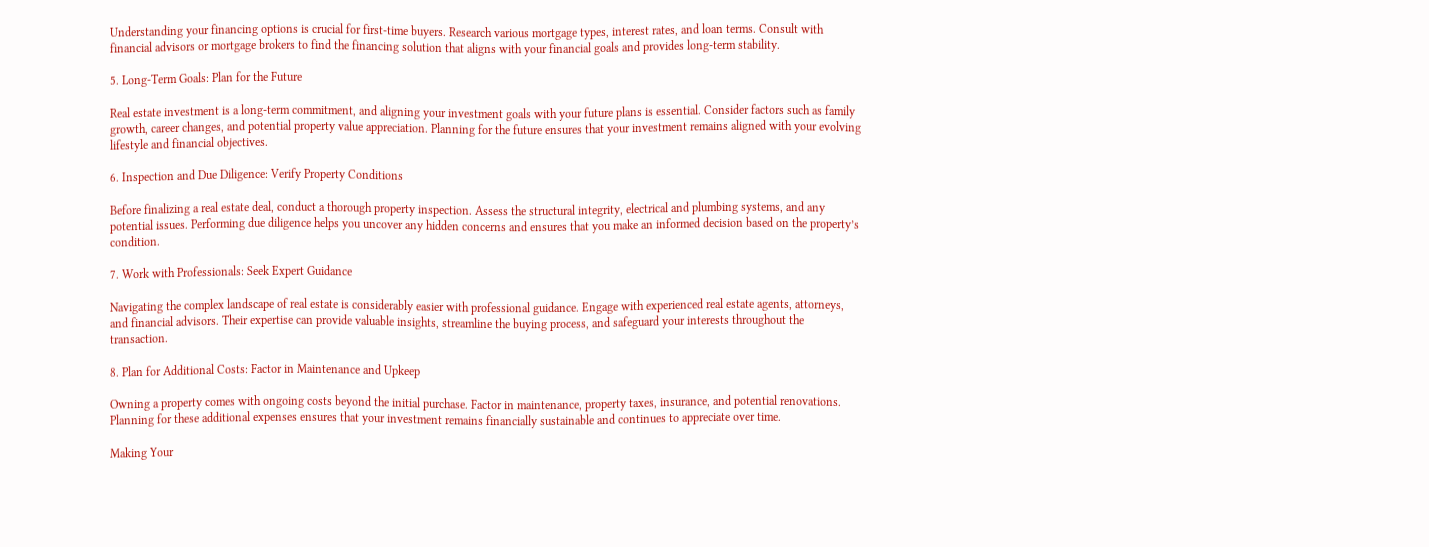Understanding your financing options is crucial for first-time buyers. Research various mortgage types, interest rates, and loan terms. Consult with financial advisors or mortgage brokers to find the financing solution that aligns with your financial goals and provides long-term stability.

5. Long-Term Goals: Plan for the Future

Real estate investment is a long-term commitment, and aligning your investment goals with your future plans is essential. Consider factors such as family growth, career changes, and potential property value appreciation. Planning for the future ensures that your investment remains aligned with your evolving lifestyle and financial objectives.

6. Inspection and Due Diligence: Verify Property Conditions

Before finalizing a real estate deal, conduct a thorough property inspection. Assess the structural integrity, electrical and plumbing systems, and any potential issues. Performing due diligence helps you uncover any hidden concerns and ensures that you make an informed decision based on the property’s condition.

7. Work with Professionals: Seek Expert Guidance

Navigating the complex landscape of real estate is considerably easier with professional guidance. Engage with experienced real estate agents, attorneys, and financial advisors. Their expertise can provide valuable insights, streamline the buying process, and safeguard your interests throughout the transaction.

8. Plan for Additional Costs: Factor in Maintenance and Upkeep

Owning a property comes with ongoing costs beyond the initial purchase. Factor in maintenance, property taxes, insurance, and potential renovations. Planning for these additional expenses ensures that your investment remains financially sustainable and continues to appreciate over time.

Making Your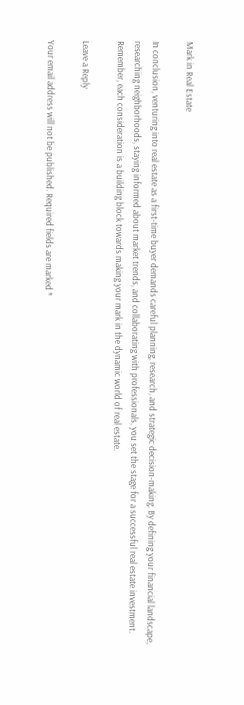Mark in Real Estate

In conclusion, venturing into real estate as a first-time buyer demands careful planning, research, and strategic decision-making. By defining your financial landscape, researching neighborhoods, staying informed about market trends, and collaborating with professionals, you set the stage for a successful real estate investment. Remember, each consideration is a building block towards making your mark in the dynamic world of real estate.

Leave a Reply

Your email address will not be published. Required fields are marked *